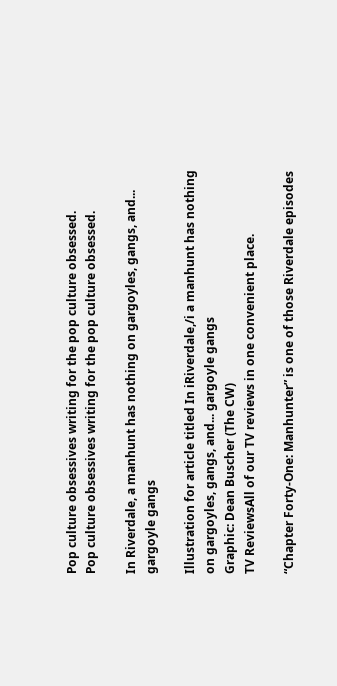Pop culture obsessives writing for the pop culture obsessed.
Pop culture obsessives writing for the pop culture obsessed.

In Riverdale, a manhunt has nothing on gargoyles, gangs, and... gargoyle gangs

Illustration for article titled In iRiverdale,/i a manhunt has nothing on gargoyles, gangs, and... gargoyle gangs
Graphic: Dean Buscher (The CW)
TV ReviewsAll of our TV reviews in one convenient place.

“Chapter Forty-One: Manhunter” is one of those Riverdale episodes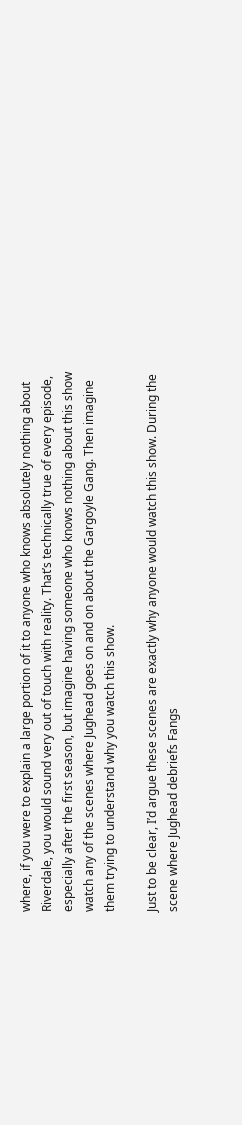where, if you were to explain a large portion of it to anyone who knows absolutely nothing about Riverdale, you would sound very out of touch with reality. That’s technically true of every episode, especially after the first season, but imagine having someone who knows nothing about this show watch any of the scenes where Jughead goes on and on about the Gargoyle Gang. Then imagine them trying to understand why you watch this show.

Just to be clear, I’d argue these scenes are exactly why anyone would watch this show. During the scene where Jughead debriefs Fangs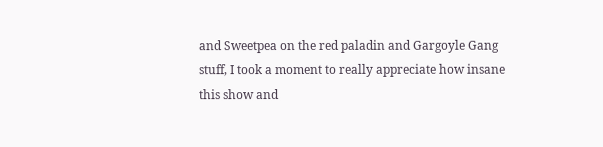and Sweetpea on the red paladin and Gargoyle Gang stuff, I took a moment to really appreciate how insane this show and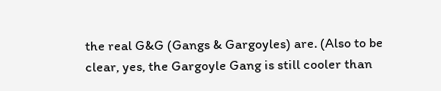the real G&G (Gangs & Gargoyles) are. (Also to be clear, yes, the Gargoyle Gang is still cooler than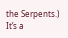the Serpents.) It’s a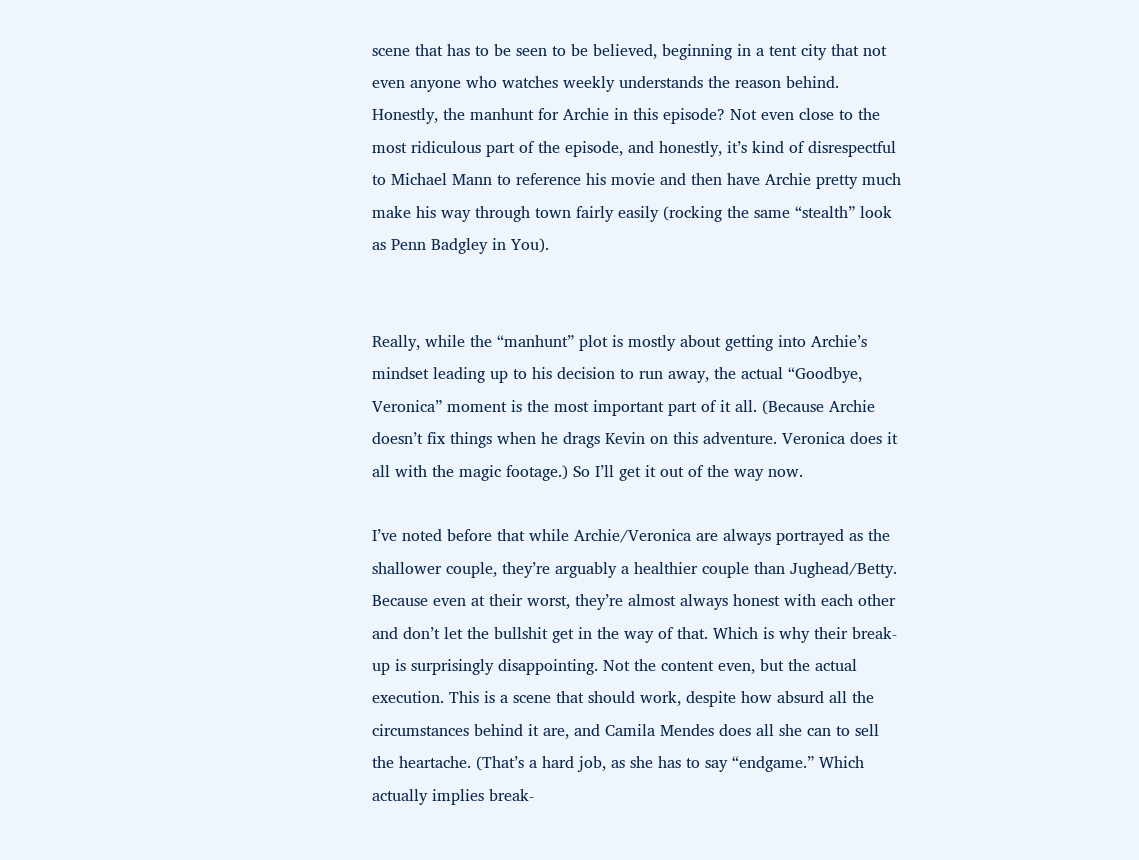scene that has to be seen to be believed, beginning in a tent city that not even anyone who watches weekly understands the reason behind. Honestly, the manhunt for Archie in this episode? Not even close to the most ridiculous part of the episode, and honestly, it’s kind of disrespectful to Michael Mann to reference his movie and then have Archie pretty much make his way through town fairly easily (rocking the same “stealth” look as Penn Badgley in You).


Really, while the “manhunt” plot is mostly about getting into Archie’s mindset leading up to his decision to run away, the actual “Goodbye, Veronica” moment is the most important part of it all. (Because Archie doesn’t fix things when he drags Kevin on this adventure. Veronica does it all with the magic footage.) So I’ll get it out of the way now.

I’ve noted before that while Archie/Veronica are always portrayed as the shallower couple, they’re arguably a healthier couple than Jughead/Betty. Because even at their worst, they’re almost always honest with each other and don’t let the bullshit get in the way of that. Which is why their break-up is surprisingly disappointing. Not the content even, but the actual execution. This is a scene that should work, despite how absurd all the circumstances behind it are, and Camila Mendes does all she can to sell the heartache. (That’s a hard job, as she has to say “endgame.” Which actually implies break-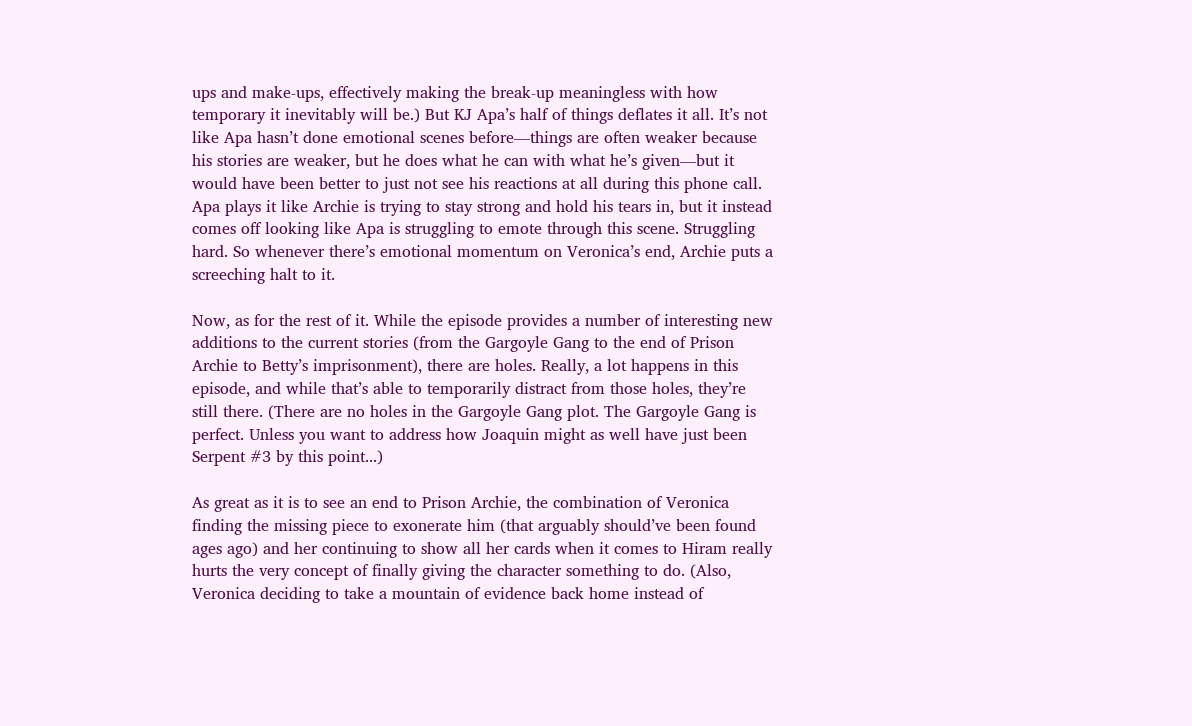ups and make-ups, effectively making the break-up meaningless with how temporary it inevitably will be.) But KJ Apa’s half of things deflates it all. It’s not like Apa hasn’t done emotional scenes before—things are often weaker because his stories are weaker, but he does what he can with what he’s given—but it would have been better to just not see his reactions at all during this phone call. Apa plays it like Archie is trying to stay strong and hold his tears in, but it instead comes off looking like Apa is struggling to emote through this scene. Struggling hard. So whenever there’s emotional momentum on Veronica’s end, Archie puts a screeching halt to it.

Now, as for the rest of it. While the episode provides a number of interesting new additions to the current stories (from the Gargoyle Gang to the end of Prison Archie to Betty’s imprisonment), there are holes. Really, a lot happens in this episode, and while that’s able to temporarily distract from those holes, they’re still there. (There are no holes in the Gargoyle Gang plot. The Gargoyle Gang is perfect. Unless you want to address how Joaquin might as well have just been Serpent #3 by this point...)

As great as it is to see an end to Prison Archie, the combination of Veronica finding the missing piece to exonerate him (that arguably should’ve been found ages ago) and her continuing to show all her cards when it comes to Hiram really hurts the very concept of finally giving the character something to do. (Also, Veronica deciding to take a mountain of evidence back home instead of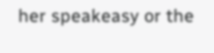her speakeasy or the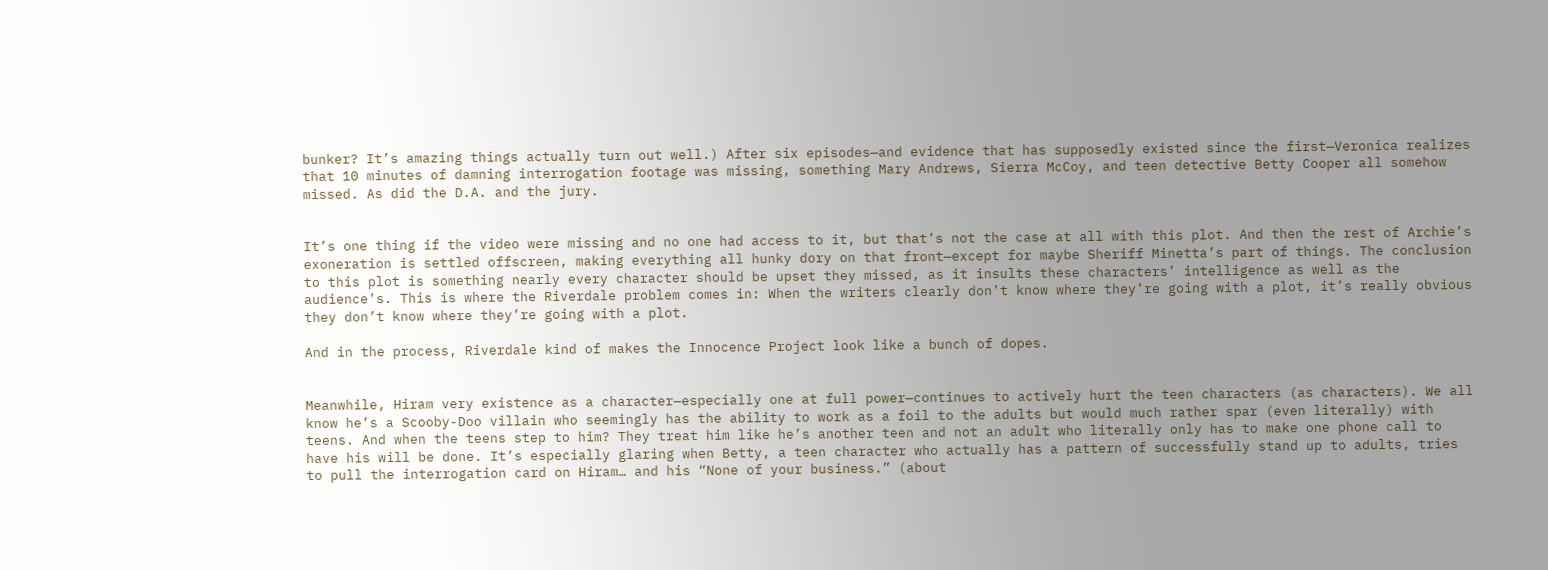bunker? It’s amazing things actually turn out well.) After six episodes—and evidence that has supposedly existed since the first—Veronica realizes that 10 minutes of damning interrogation footage was missing, something Mary Andrews, Sierra McCoy, and teen detective Betty Cooper all somehow missed. As did the D.A. and the jury.


It’s one thing if the video were missing and no one had access to it, but that’s not the case at all with this plot. And then the rest of Archie’s exoneration is settled offscreen, making everything all hunky dory on that front—except for maybe Sheriff Minetta’s part of things. The conclusion to this plot is something nearly every character should be upset they missed, as it insults these characters’ intelligence as well as the audience’s. This is where the Riverdale problem comes in: When the writers clearly don’t know where they’re going with a plot, it’s really obvious they don’t know where they’re going with a plot.

And in the process, Riverdale kind of makes the Innocence Project look like a bunch of dopes.


Meanwhile, Hiram very existence as a character—especially one at full power—continues to actively hurt the teen characters (as characters). We all know he’s a Scooby-Doo villain who seemingly has the ability to work as a foil to the adults but would much rather spar (even literally) with teens. And when the teens step to him? They treat him like he’s another teen and not an adult who literally only has to make one phone call to have his will be done. It’s especially glaring when Betty, a teen character who actually has a pattern of successfully stand up to adults, tries to pull the interrogation card on Hiram… and his “None of your business.” (about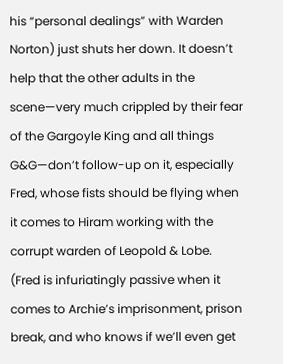his “personal dealings” with Warden Norton) just shuts her down. It doesn’t help that the other adults in the scene—very much crippled by their fear of the Gargoyle King and all things G&G—don’t follow-up on it, especially Fred, whose fists should be flying when it comes to Hiram working with the corrupt warden of Leopold & Lobe. (Fred is infuriatingly passive when it comes to Archie’s imprisonment, prison break, and who knows if we’ll even get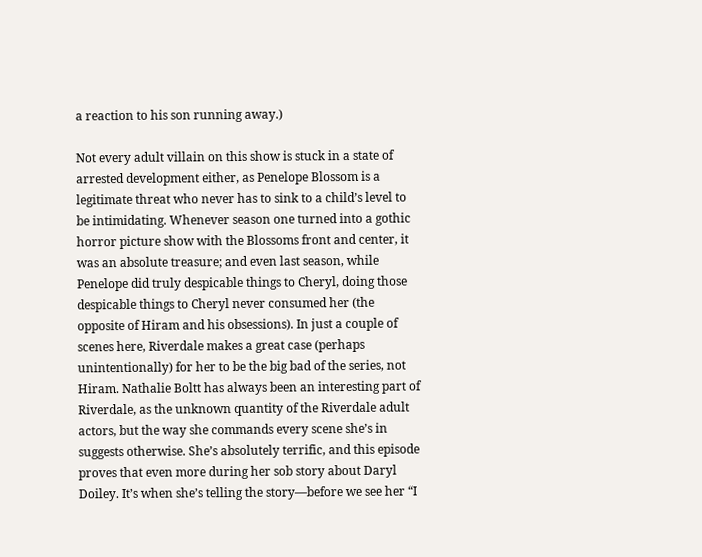a reaction to his son running away.)

Not every adult villain on this show is stuck in a state of arrested development either, as Penelope Blossom is a legitimate threat who never has to sink to a child’s level to be intimidating. Whenever season one turned into a gothic horror picture show with the Blossoms front and center, it was an absolute treasure; and even last season, while Penelope did truly despicable things to Cheryl, doing those despicable things to Cheryl never consumed her (the opposite of Hiram and his obsessions). In just a couple of scenes here, Riverdale makes a great case (perhaps unintentionally) for her to be the big bad of the series, not Hiram. Nathalie Boltt has always been an interesting part of Riverdale, as the unknown quantity of the Riverdale adult actors, but the way she commands every scene she’s in suggests otherwise. She’s absolutely terrific, and this episode proves that even more during her sob story about Daryl Doiley. It’s when she’s telling the story—before we see her “I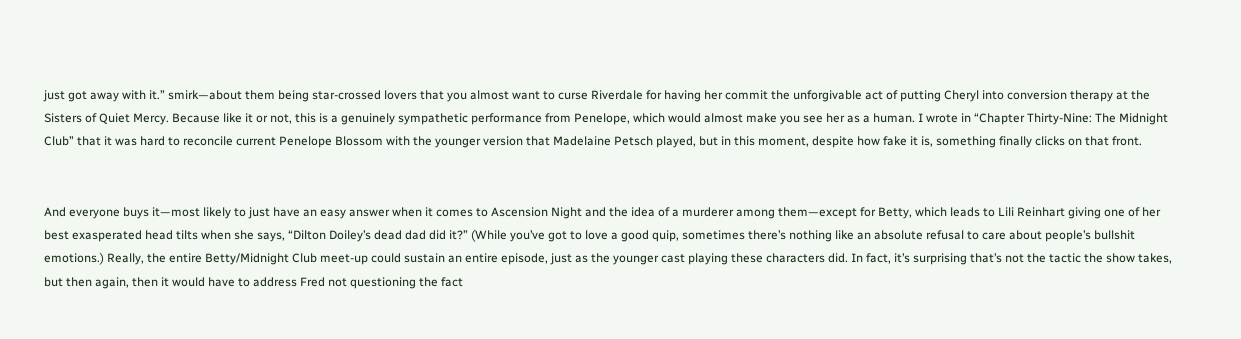just got away with it.” smirk—about them being star-crossed lovers that you almost want to curse Riverdale for having her commit the unforgivable act of putting Cheryl into conversion therapy at the Sisters of Quiet Mercy. Because like it or not, this is a genuinely sympathetic performance from Penelope, which would almost make you see her as a human. I wrote in “Chapter Thirty-Nine: The Midnight Club” that it was hard to reconcile current Penelope Blossom with the younger version that Madelaine Petsch played, but in this moment, despite how fake it is, something finally clicks on that front.


And everyone buys it—most likely to just have an easy answer when it comes to Ascension Night and the idea of a murderer among them—except for Betty, which leads to Lili Reinhart giving one of her best exasperated head tilts when she says, “Dilton Doiley’s dead dad did it?” (While you’ve got to love a good quip, sometimes there’s nothing like an absolute refusal to care about people’s bullshit emotions.) Really, the entire Betty/Midnight Club meet-up could sustain an entire episode, just as the younger cast playing these characters did. In fact, it’s surprising that’s not the tactic the show takes, but then again, then it would have to address Fred not questioning the fact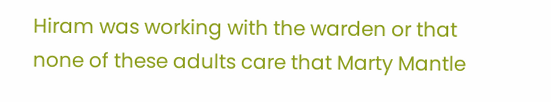Hiram was working with the warden or that none of these adults care that Marty Mantle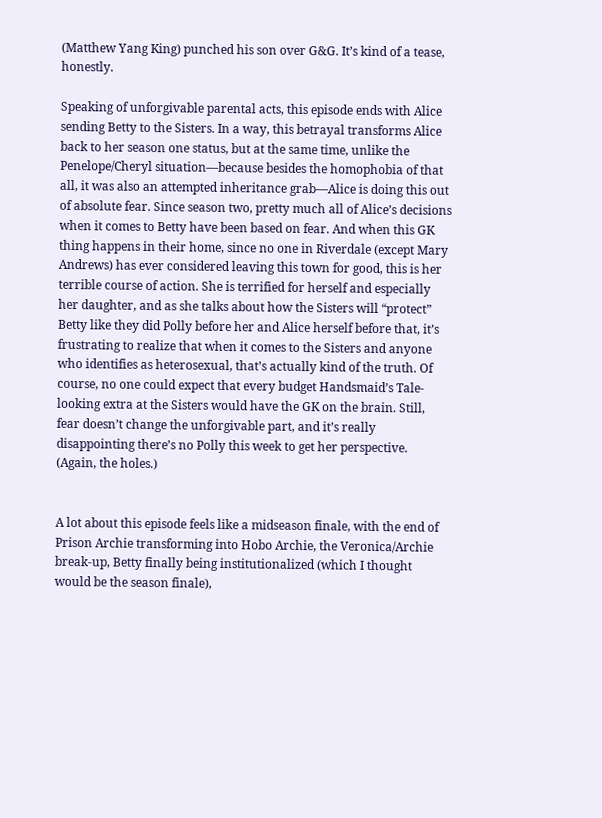(Matthew Yang King) punched his son over G&G. It’s kind of a tease, honestly.

Speaking of unforgivable parental acts, this episode ends with Alice sending Betty to the Sisters. In a way, this betrayal transforms Alice back to her season one status, but at the same time, unlike the Penelope/Cheryl situation—because besides the homophobia of that all, it was also an attempted inheritance grab—Alice is doing this out of absolute fear. Since season two, pretty much all of Alice’s decisions when it comes to Betty have been based on fear. And when this GK thing happens in their home, since no one in Riverdale (except Mary Andrews) has ever considered leaving this town for good, this is her terrible course of action. She is terrified for herself and especially her daughter, and as she talks about how the Sisters will “protect” Betty like they did Polly before her and Alice herself before that, it’s frustrating to realize that when it comes to the Sisters and anyone who identifies as heterosexual, that’s actually kind of the truth. Of course, no one could expect that every budget Handsmaid’s Tale-looking extra at the Sisters would have the GK on the brain. Still, fear doesn’t change the unforgivable part, and it’s really disappointing there’s no Polly this week to get her perspective. (Again, the holes.)


A lot about this episode feels like a midseason finale, with the end of Prison Archie transforming into Hobo Archie, the Veronica/Archie break-up, Betty finally being institutionalized (which I thought would be the season finale),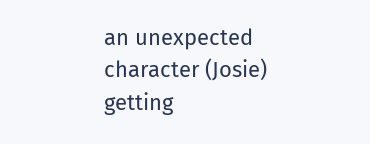an unexpected character (Josie) getting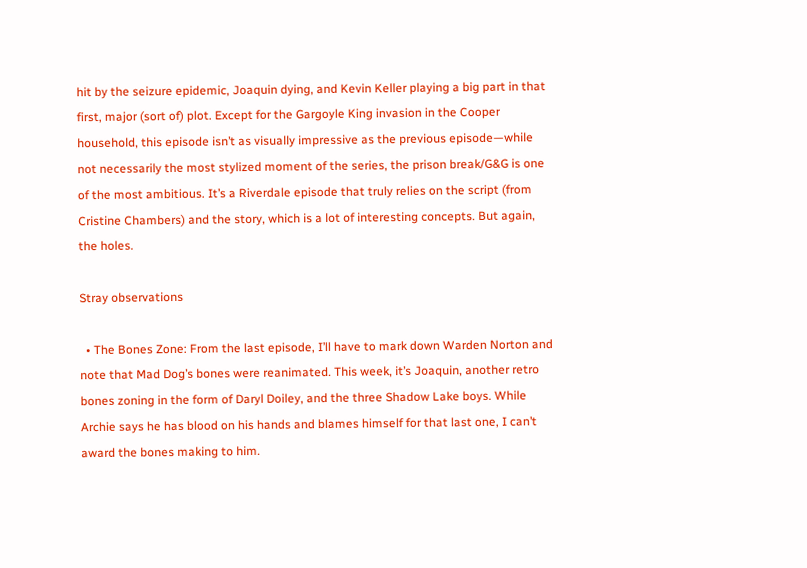hit by the seizure epidemic, Joaquin dying, and Kevin Keller playing a big part in that first, major (sort of) plot. Except for the Gargoyle King invasion in the Cooper household, this episode isn’t as visually impressive as the previous episode—while not necessarily the most stylized moment of the series, the prison break/G&G is one of the most ambitious. It’s a Riverdale episode that truly relies on the script (from Cristine Chambers) and the story, which is a lot of interesting concepts. But again, the holes.

Stray observations

  • The Bones Zone: From the last episode, I’ll have to mark down Warden Norton and note that Mad Dog’s bones were reanimated. This week, it’s Joaquin, another retro bones zoning in the form of Daryl Doiley, and the three Shadow Lake boys. While Archie says he has blood on his hands and blames himself for that last one, I can’t award the bones making to him.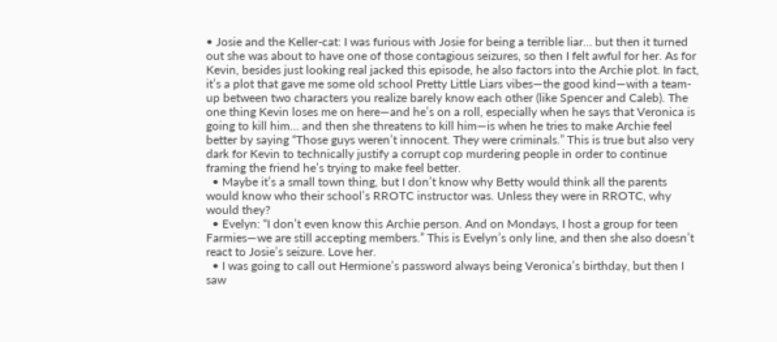• Josie and the Keller-cat: I was furious with Josie for being a terrible liar… but then it turned out she was about to have one of those contagious seizures, so then I felt awful for her. As for Kevin, besides just looking real jacked this episode, he also factors into the Archie plot. In fact, it’s a plot that gave me some old school Pretty Little Liars vibes—the good kind—with a team-up between two characters you realize barely know each other (like Spencer and Caleb). The one thing Kevin loses me on here—and he’s on a roll, especially when he says that Veronica is going to kill him… and then she threatens to kill him—is when he tries to make Archie feel better by saying “Those guys weren’t innocent. They were criminals.” This is true but also very dark for Kevin to technically justify a corrupt cop murdering people in order to continue framing the friend he’s trying to make feel better.
  • Maybe it’s a small town thing, but I don’t know why Betty would think all the parents would know who their school’s RROTC instructor was. Unless they were in RROTC, why would they?
  • Evelyn: “I don’t even know this Archie person. And on Mondays, I host a group for teen Farmies—we are still accepting members.” This is Evelyn’s only line, and then she also doesn’t react to Josie’s seizure. Love her.
  • I was going to call out Hermione’s password always being Veronica’s birthday, but then I saw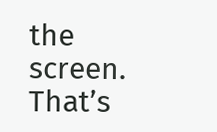the screen. That’s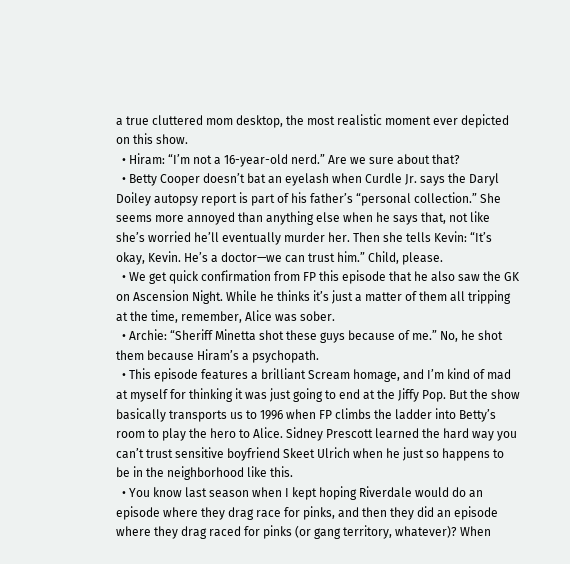a true cluttered mom desktop, the most realistic moment ever depicted on this show.
  • Hiram: “I’m not a 16-year-old nerd.” Are we sure about that?
  • Betty Cooper doesn’t bat an eyelash when Curdle Jr. says the Daryl Doiley autopsy report is part of his father’s “personal collection.” She seems more annoyed than anything else when he says that, not like she’s worried he’ll eventually murder her. Then she tells Kevin: “It’s okay, Kevin. He’s a doctor—we can trust him.” Child, please.
  • We get quick confirmation from FP this episode that he also saw the GK on Ascension Night. While he thinks it’s just a matter of them all tripping at the time, remember, Alice was sober.
  • Archie: “Sheriff Minetta shot these guys because of me.” No, he shot them because Hiram’s a psychopath.
  • This episode features a brilliant Scream homage, and I’m kind of mad at myself for thinking it was just going to end at the Jiffy Pop. But the show basically transports us to 1996 when FP climbs the ladder into Betty’s room to play the hero to Alice. Sidney Prescott learned the hard way you can’t trust sensitive boyfriend Skeet Ulrich when he just so happens to be in the neighborhood like this.
  • You know last season when I kept hoping Riverdale would do an episode where they drag race for pinks, and then they did an episode where they drag raced for pinks (or gang territory, whatever)? When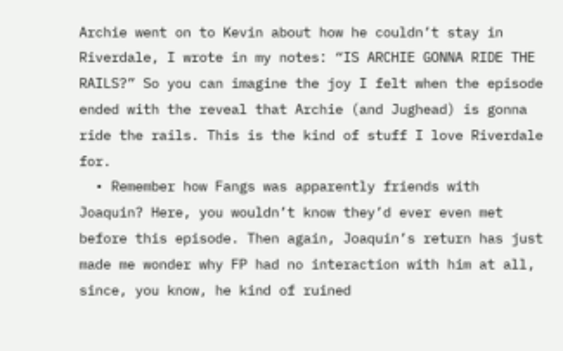Archie went on to Kevin about how he couldn’t stay in Riverdale, I wrote in my notes: “IS ARCHIE GONNA RIDE THE RAILS?” So you can imagine the joy I felt when the episode ended with the reveal that Archie (and Jughead) is gonna ride the rails. This is the kind of stuff I love Riverdale for.
  • Remember how Fangs was apparently friends with Joaquin? Here, you wouldn’t know they’d ever even met before this episode. Then again, Joaquin’s return has just made me wonder why FP had no interaction with him at all, since, you know, he kind of ruined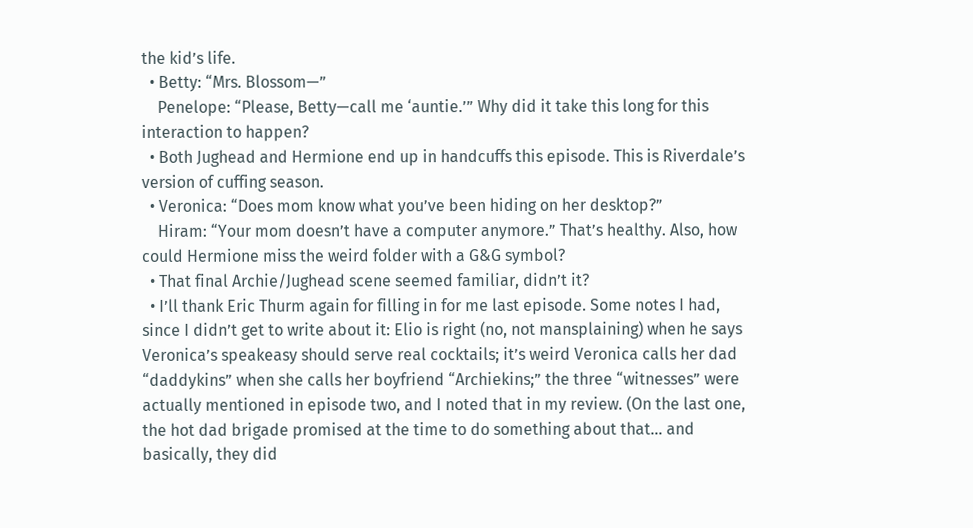the kid’s life.
  • Betty: “Mrs. Blossom—”
    Penelope: “Please, Betty—call me ‘auntie.’” Why did it take this long for this interaction to happen?
  • Both Jughead and Hermione end up in handcuffs this episode. This is Riverdale’s version of cuffing season.
  • Veronica: “Does mom know what you’ve been hiding on her desktop?”
    Hiram: “Your mom doesn’t have a computer anymore.” That’s healthy. Also, how could Hermione miss the weird folder with a G&G symbol?
  • That final Archie/Jughead scene seemed familiar, didn’t it?
  • I’ll thank Eric Thurm again for filling in for me last episode. Some notes I had, since I didn’t get to write about it: Elio is right (no, not mansplaining) when he says Veronica’s speakeasy should serve real cocktails; it’s weird Veronica calls her dad “daddykins” when she calls her boyfriend “Archiekins;” the three “witnesses” were actually mentioned in episode two, and I noted that in my review. (On the last one, the hot dad brigade promised at the time to do something about that… and basically, they did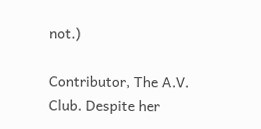not.)

Contributor, The A.V. Club. Despite her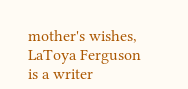mother's wishes, LaToya Ferguson is a writer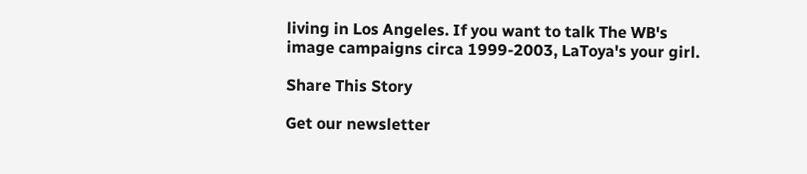living in Los Angeles. If you want to talk The WB's image campaigns circa 1999-2003, LaToya's your girl.

Share This Story

Get our newsletter